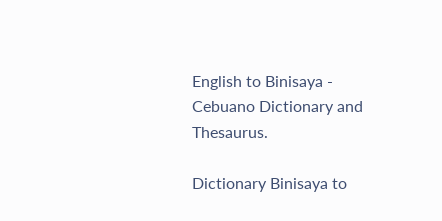English to Binisaya - Cebuano Dictionary and Thesaurus.

Dictionary Binisaya to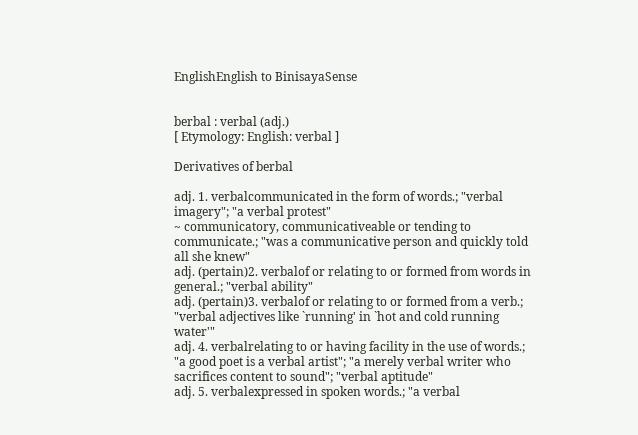EnglishEnglish to BinisayaSense


berbal : verbal (adj.)
[ Etymology: English: verbal ]

Derivatives of berbal

adj. 1. verbalcommunicated in the form of words.; "verbal imagery"; "a verbal protest"
~ communicatory, communicativeable or tending to communicate.; "was a communicative person and quickly told all she knew"
adj. (pertain)2. verbalof or relating to or formed from words in general.; "verbal ability"
adj. (pertain)3. verbalof or relating to or formed from a verb.; "verbal adjectives like `running' in `hot and cold running water'"
adj. 4. verbalrelating to or having facility in the use of words.; "a good poet is a verbal artist"; "a merely verbal writer who sacrifices content to sound"; "verbal aptitude"
adj. 5. verbalexpressed in spoken words.; "a verbal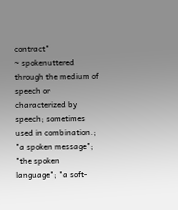contract"
~ spokenuttered through the medium of speech or characterized by speech; sometimes used in combination.; "a spoken message"; "the spoken language"; "a soft-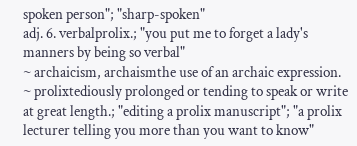spoken person"; "sharp-spoken"
adj. 6. verbalprolix.; "you put me to forget a lady's manners by being so verbal"
~ archaicism, archaismthe use of an archaic expression.
~ prolixtediously prolonged or tending to speak or write at great length.; "editing a prolix manuscript"; "a prolix lecturer telling you more than you want to know"